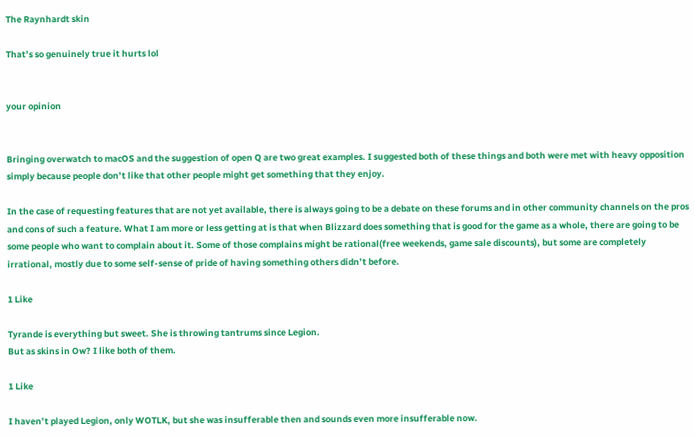The Raynhardt skin

That’s so genuinely true it hurts lol


your opinion


Bringing overwatch to macOS and the suggestion of open Q are two great examples. I suggested both of these things and both were met with heavy opposition simply because people don’t like that other people might get something that they enjoy.

In the case of requesting features that are not yet available, there is always going to be a debate on these forums and in other community channels on the pros and cons of such a feature. What I am more or less getting at is that when Blizzard does something that is good for the game as a whole, there are going to be some people who want to complain about it. Some of those complains might be rational(free weekends, game sale discounts), but some are completely irrational, mostly due to some self-sense of pride of having something others didn’t before.

1 Like

Tyrande is everything but sweet. She is throwing tantrums since Legion.
But as skins in Ow? I like both of them.

1 Like

I haven’t played Legion, only WOTLK, but she was insufferable then and sounds even more insufferable now.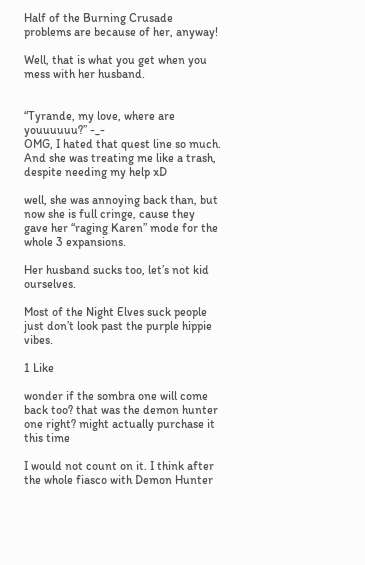Half of the Burning Crusade problems are because of her, anyway!

Well, that is what you get when you mess with her husband.


“Tyrande, my love, where are youuuuuu?” -_-
OMG, I hated that quest line so much. And she was treating me like a trash, despite needing my help xD

well, she was annoying back than, but now she is full cringe, cause they gave her “raging Karen” mode for the whole 3 expansions.

Her husband sucks too, let’s not kid ourselves.

Most of the Night Elves suck people just don’t look past the purple hippie vibes.

1 Like

wonder if the sombra one will come back too? that was the demon hunter one right? might actually purchase it this time

I would not count on it. I think after the whole fiasco with Demon Hunter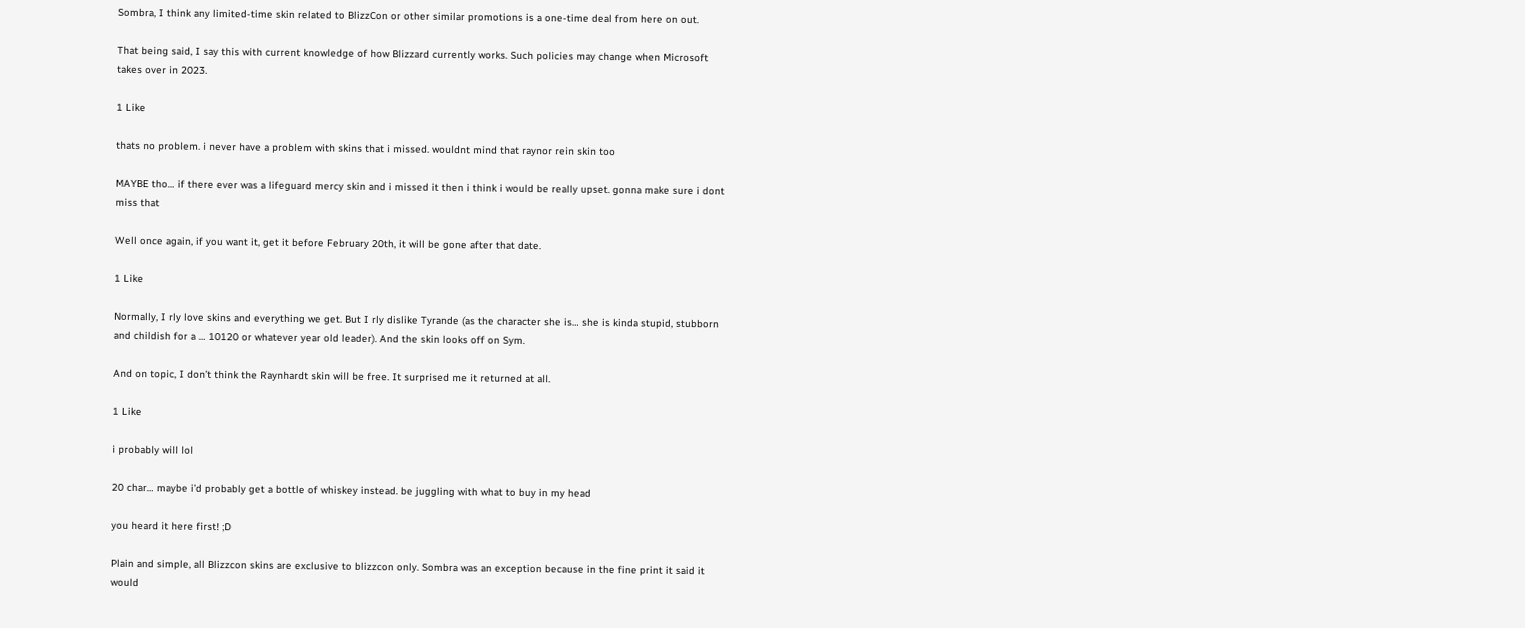Sombra, I think any limited-time skin related to BlizzCon or other similar promotions is a one-time deal from here on out.

That being said, I say this with current knowledge of how Blizzard currently works. Such policies may change when Microsoft takes over in 2023.

1 Like

thats no problem. i never have a problem with skins that i missed. wouldnt mind that raynor rein skin too

MAYBE tho… if there ever was a lifeguard mercy skin and i missed it then i think i would be really upset. gonna make sure i dont miss that

Well once again, if you want it, get it before February 20th, it will be gone after that date.

1 Like

Normally, I rly love skins and everything we get. But I rly dislike Tyrande (as the character she is… she is kinda stupid, stubborn and childish for a … 10120 or whatever year old leader). And the skin looks off on Sym.

And on topic, I don’t think the Raynhardt skin will be free. It surprised me it returned at all.

1 Like

i probably will lol

20 char… maybe i’d probably get a bottle of whiskey instead. be juggling with what to buy in my head

you heard it here first! ;D

Plain and simple, all Blizzcon skins are exclusive to blizzcon only. Sombra was an exception because in the fine print it said it would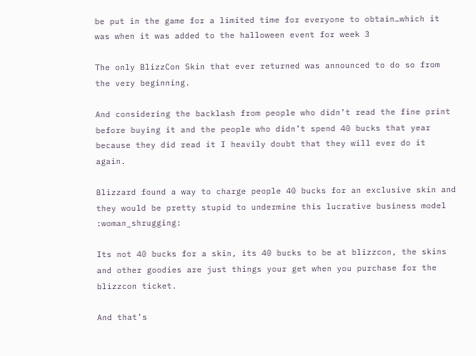be put in the game for a limited time for everyone to obtain…which it was when it was added to the halloween event for week 3

The only BlizzCon Skin that ever returned was announced to do so from the very beginning.

And considering the backlash from people who didn’t read the fine print before buying it and the people who didn’t spend 40 bucks that year because they did read it I heavily doubt that they will ever do it again.

Blizzard found a way to charge people 40 bucks for an exclusive skin and they would be pretty stupid to undermine this lucrative business model :woman_shrugging:

Its not 40 bucks for a skin, its 40 bucks to be at blizzcon, the skins and other goodies are just things your get when you purchase for the blizzcon ticket.

And that’s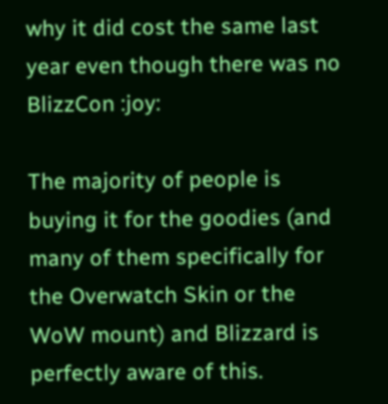why it did cost the same last year even though there was no BlizzCon :joy:

The majority of people is buying it for the goodies (and many of them specifically for the Overwatch Skin or the WoW mount) and Blizzard is perfectly aware of this.